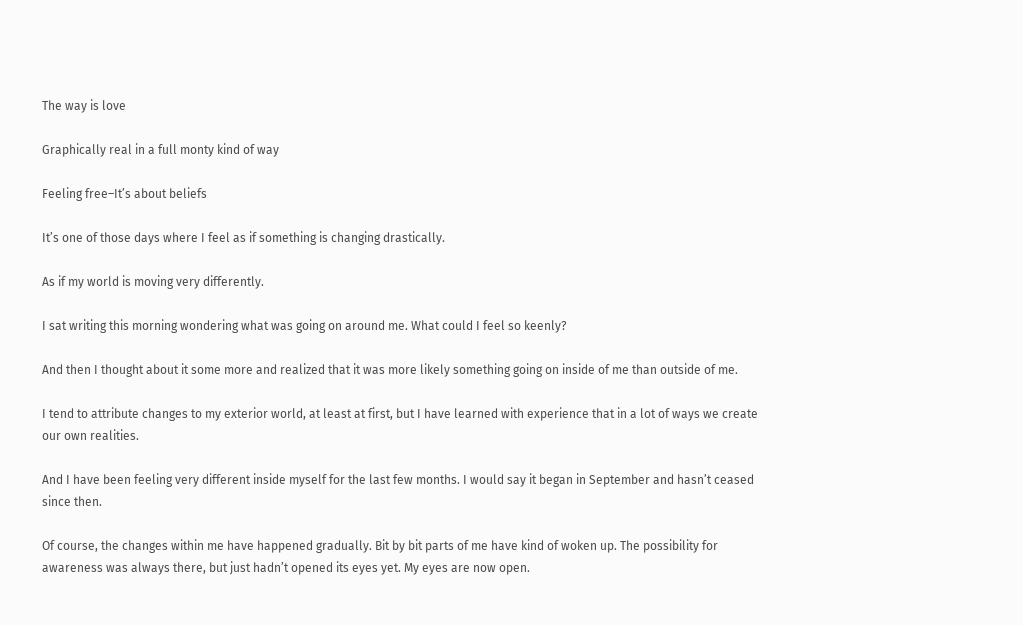The way is love

Graphically real in a full monty kind of way

Feeling free–It’s about beliefs

It’s one of those days where I feel as if something is changing drastically.

As if my world is moving very differently.

I sat writing this morning wondering what was going on around me. What could I feel so keenly?

And then I thought about it some more and realized that it was more likely something going on inside of me than outside of me.

I tend to attribute changes to my exterior world, at least at first, but I have learned with experience that in a lot of ways we create our own realities.

And I have been feeling very different inside myself for the last few months. I would say it began in September and hasn’t ceased since then.

Of course, the changes within me have happened gradually. Bit by bit parts of me have kind of woken up. The possibility for awareness was always there, but just hadn’t opened its eyes yet. My eyes are now open.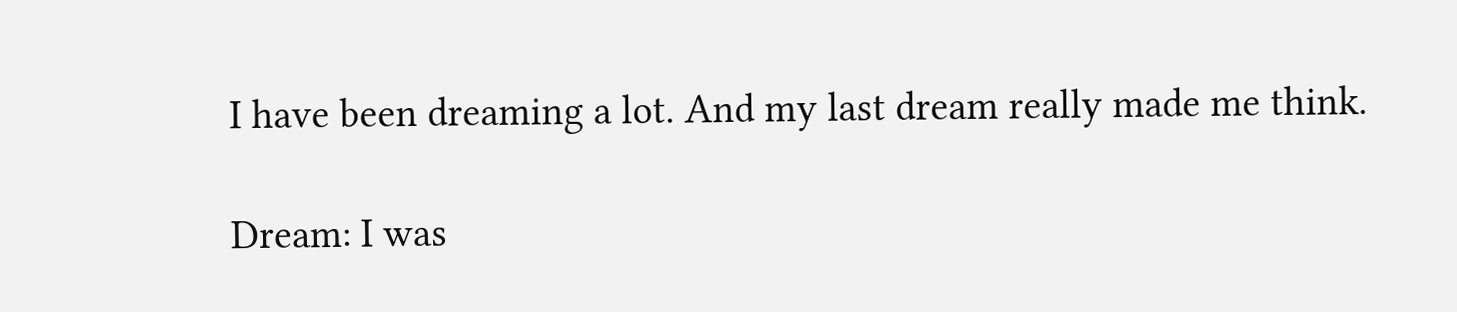I have been dreaming a lot. And my last dream really made me think.

Dream: I was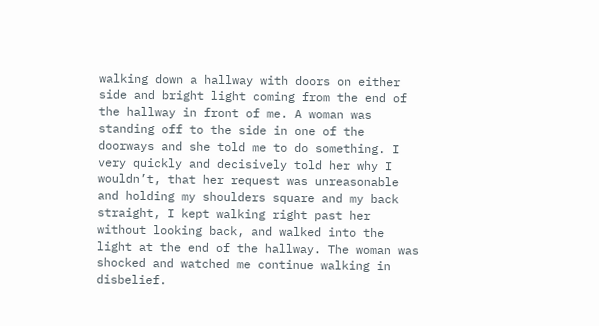walking down a hallway with doors on either side and bright light coming from the end of the hallway in front of me. A woman was standing off to the side in one of the doorways and she told me to do something. I very quickly and decisively told her why I wouldn’t, that her request was unreasonable and holding my shoulders square and my back straight, I kept walking right past her without looking back, and walked into the light at the end of the hallway. The woman was shocked and watched me continue walking in disbelief.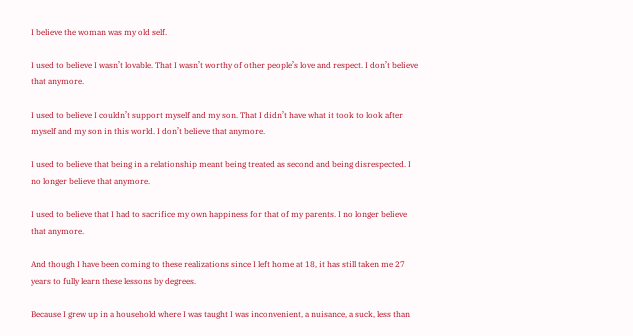I believe the woman was my old self.

I used to believe I wasn’t lovable. That I wasn’t worthy of other people’s love and respect. I don’t believe that anymore.

I used to believe I couldn’t support myself and my son. That I didn’t have what it took to look after myself and my son in this world. I don’t believe that anymore.

I used to believe that being in a relationship meant being treated as second and being disrespected. I no longer believe that anymore.

I used to believe that I had to sacrifice my own happiness for that of my parents. I no longer believe that anymore.

And though I have been coming to these realizations since I left home at 18, it has still taken me 27 years to fully learn these lessons by degrees.

Because I grew up in a household where I was taught I was inconvenient, a nuisance, a suck, less than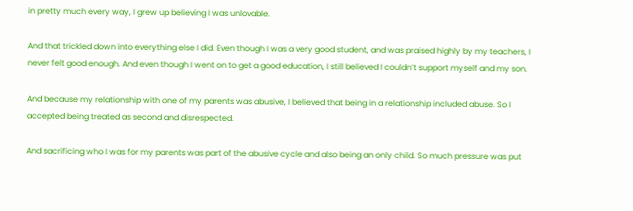in pretty much every way, I grew up believing I was unlovable.

And that trickled down into everything else I did. Even though I was a very good student, and was praised highly by my teachers, I never felt good enough. And even though I went on to get a good education, I still believed I couldn’t support myself and my son.

And because my relationship with one of my parents was abusive, I believed that being in a relationship included abuse. So I accepted being treated as second and disrespected.

And sacrificing who I was for my parents was part of the abusive cycle and also being an only child. So much pressure was put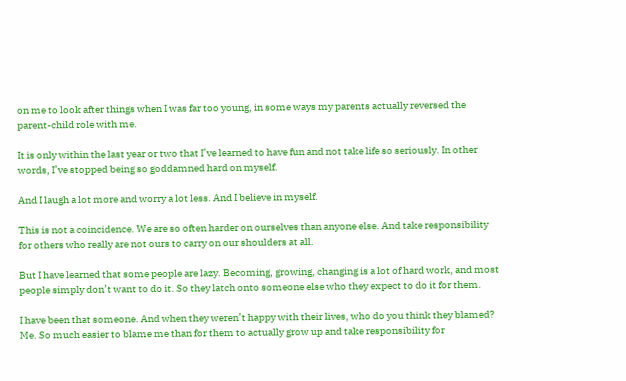on me to look after things when I was far too young, in some ways my parents actually reversed the parent-child role with me.

It is only within the last year or two that I’ve learned to have fun and not take life so seriously. In other words, I’ve stopped being so goddamned hard on myself.

And I laugh a lot more and worry a lot less. And I believe in myself.

This is not a coincidence. We are so often harder on ourselves than anyone else. And take responsibility for others who really are not ours to carry on our shoulders at all.

But I have learned that some people are lazy. Becoming, growing, changing is a lot of hard work, and most people simply don’t want to do it. So they latch onto someone else who they expect to do it for them.

I have been that someone. And when they weren’t happy with their lives, who do you think they blamed? Me. So much easier to blame me than for them to actually grow up and take responsibility for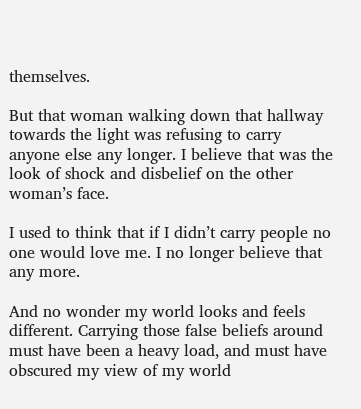themselves.

But that woman walking down that hallway towards the light was refusing to carry anyone else any longer. I believe that was the look of shock and disbelief on the other woman’s face.

I used to think that if I didn’t carry people no one would love me. I no longer believe that any more.

And no wonder my world looks and feels different. Carrying those false beliefs around must have been a heavy load, and must have obscured my view of my world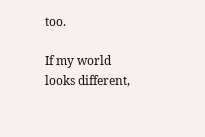too.

If my world looks different,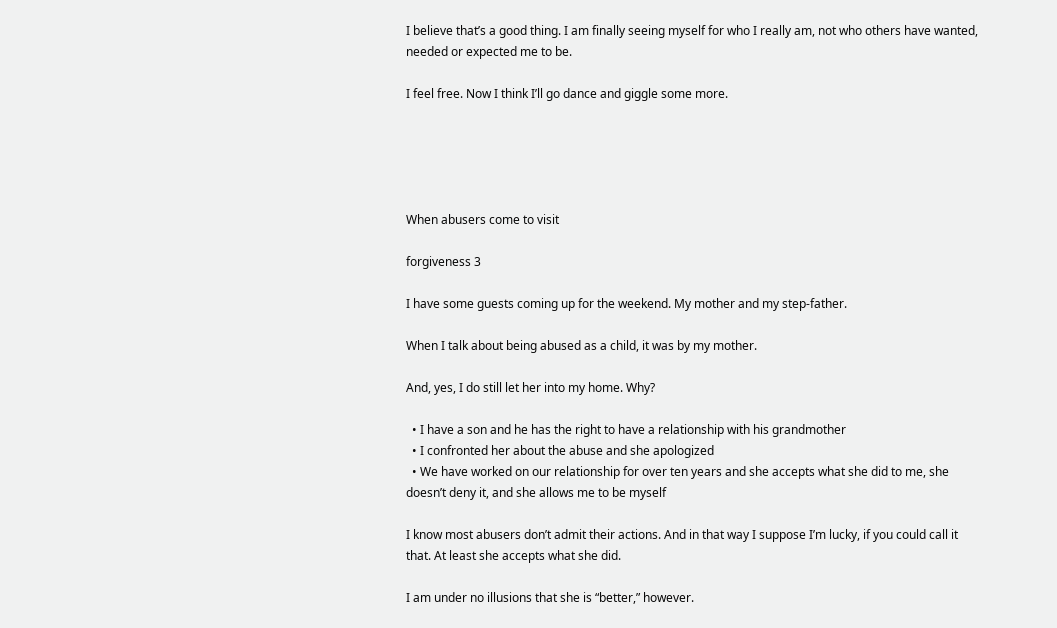I believe that’s a good thing. I am finally seeing myself for who I really am, not who others have wanted, needed or expected me to be.

I feel free. Now I think I’ll go dance and giggle some more.





When abusers come to visit

forgiveness 3

I have some guests coming up for the weekend. My mother and my step-father.

When I talk about being abused as a child, it was by my mother.

And, yes, I do still let her into my home. Why?

  • I have a son and he has the right to have a relationship with his grandmother
  • I confronted her about the abuse and she apologized
  • We have worked on our relationship for over ten years and she accepts what she did to me, she doesn’t deny it, and she allows me to be myself

I know most abusers don’t admit their actions. And in that way I suppose I’m lucky, if you could call it that. At least she accepts what she did.

I am under no illusions that she is “better,” however.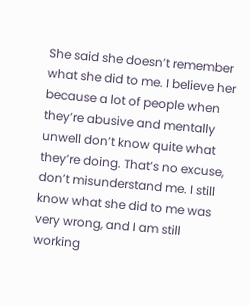She said she doesn’t remember what she did to me. I believe her because a lot of people when they’re abusive and mentally unwell don’t know quite what they’re doing. That’s no excuse, don’t misunderstand me. I still know what she did to me was very wrong, and I am still working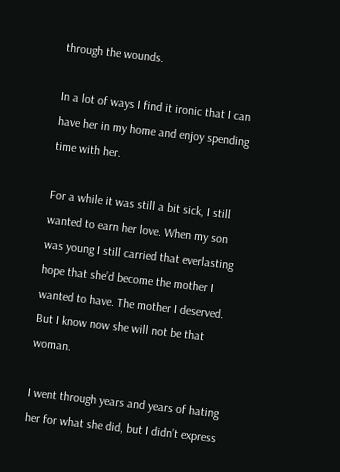through the wounds.

In a lot of ways I find it ironic that I can have her in my home and enjoy spending time with her.

For a while it was still a bit sick, I still wanted to earn her love. When my son was young I still carried that everlasting hope that she’d become the mother I wanted to have. The mother I deserved. But I know now she will not be that woman.

I went through years and years of hating her for what she did, but I didn’t express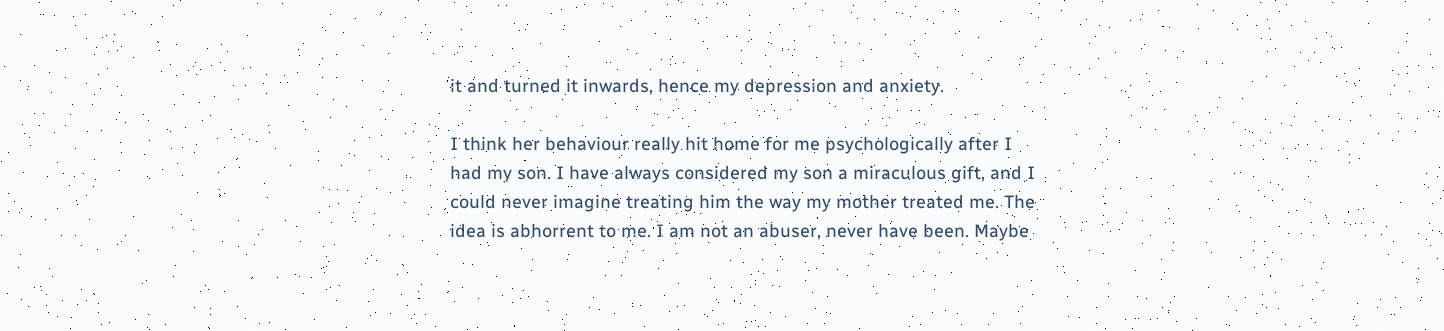it and turned it inwards, hence my depression and anxiety.

I think her behaviour really hit home for me psychologically after I had my son. I have always considered my son a miraculous gift, and I could never imagine treating him the way my mother treated me. The idea is abhorrent to me. I am not an abuser, never have been. Maybe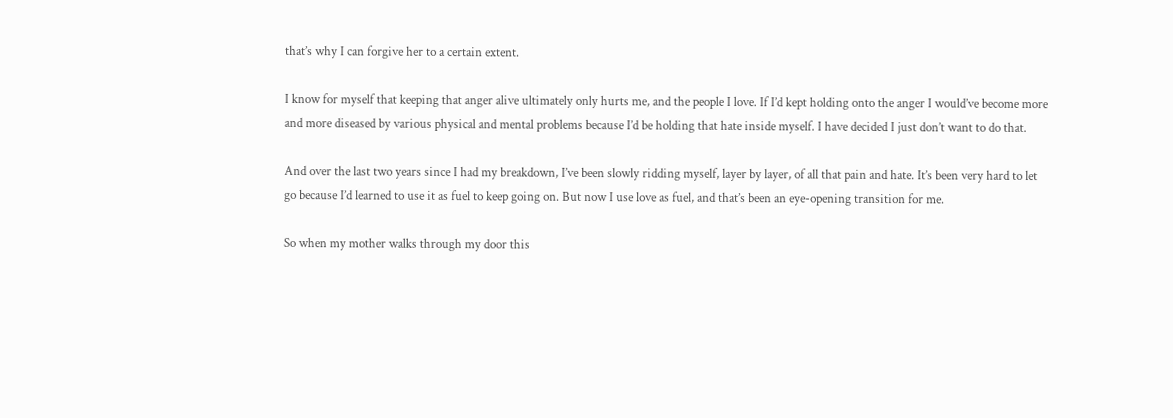that’s why I can forgive her to a certain extent.

I know for myself that keeping that anger alive ultimately only hurts me, and the people I love. If I’d kept holding onto the anger I would’ve become more and more diseased by various physical and mental problems because I’d be holding that hate inside myself. I have decided I just don’t want to do that.

And over the last two years since I had my breakdown, I’ve been slowly ridding myself, layer by layer, of all that pain and hate. It’s been very hard to let go because I’d learned to use it as fuel to keep going on. But now I use love as fuel, and that’s been an eye-opening transition for me.

So when my mother walks through my door this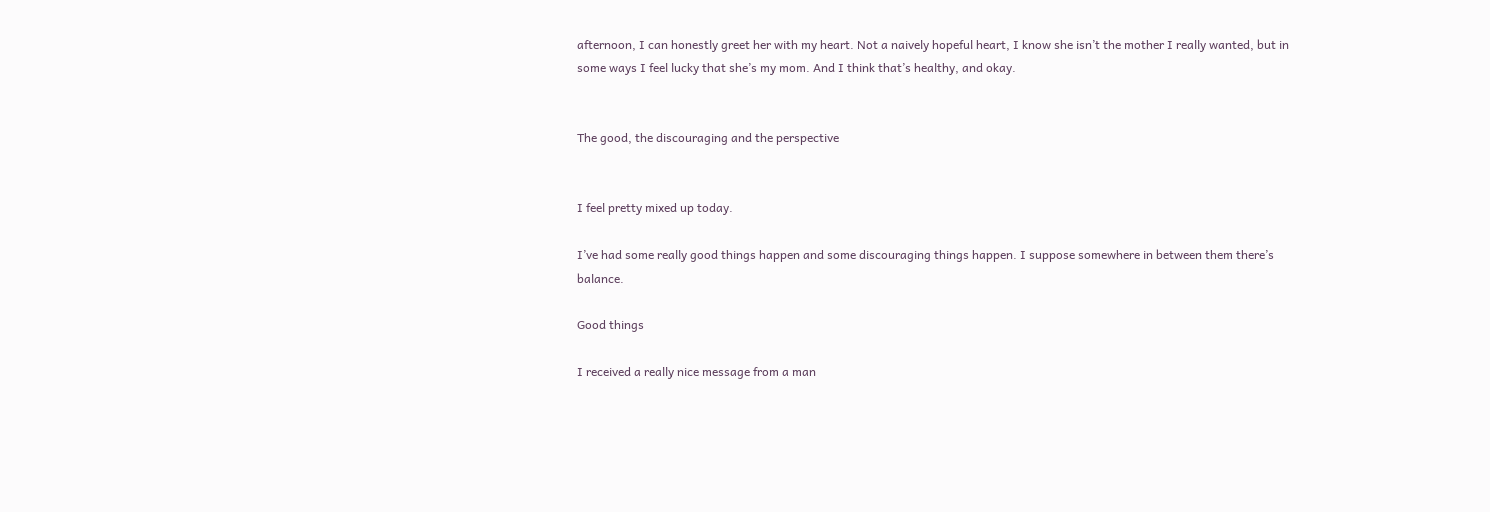afternoon, I can honestly greet her with my heart. Not a naively hopeful heart, I know she isn’t the mother I really wanted, but in some ways I feel lucky that she’s my mom. And I think that’s healthy, and okay.


The good, the discouraging and the perspective


I feel pretty mixed up today.

I’ve had some really good things happen and some discouraging things happen. I suppose somewhere in between them there’s balance.

Good things

I received a really nice message from a man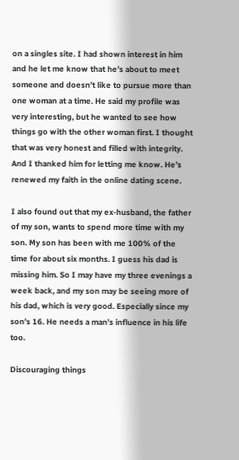on a singles site. I had shown interest in him and he let me know that he’s about to meet someone and doesn’t like to pursue more than one woman at a time. He said my profile was very interesting, but he wanted to see how things go with the other woman first. I thought that was very honest and filled with integrity. And I thanked him for letting me know. He’s renewed my faith in the online dating scene.

I also found out that my ex-husband, the father of my son, wants to spend more time with my son. My son has been with me 100% of the time for about six months. I guess his dad is missing him. So I may have my three evenings a week back, and my son may be seeing more of his dad, which is very good. Especially since my son’s 16. He needs a man’s influence in his life too.

Discouraging things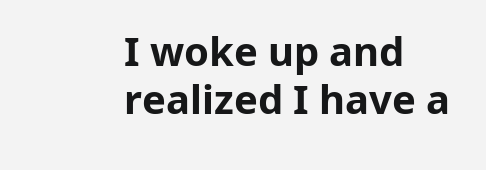I woke up and realized I have a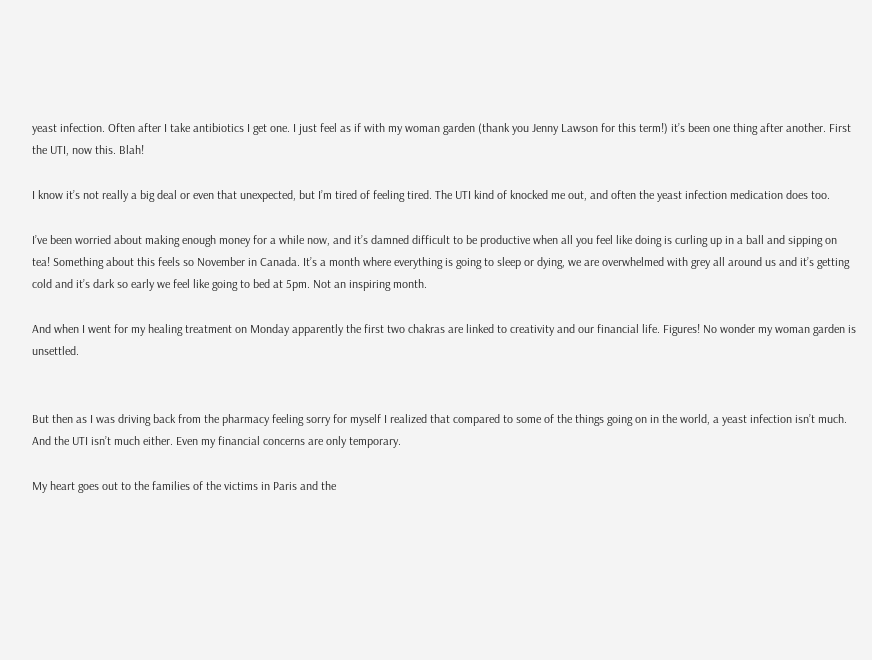yeast infection. Often after I take antibiotics I get one. I just feel as if with my woman garden (thank you Jenny Lawson for this term!) it’s been one thing after another. First the UTI, now this. Blah!

I know it’s not really a big deal or even that unexpected, but I’m tired of feeling tired. The UTI kind of knocked me out, and often the yeast infection medication does too.

I’ve been worried about making enough money for a while now, and it’s damned difficult to be productive when all you feel like doing is curling up in a ball and sipping on tea! Something about this feels so November in Canada. It’s a month where everything is going to sleep or dying, we are overwhelmed with grey all around us and it’s getting cold and it’s dark so early we feel like going to bed at 5pm. Not an inspiring month.

And when I went for my healing treatment on Monday apparently the first two chakras are linked to creativity and our financial life. Figures! No wonder my woman garden is unsettled.


But then as I was driving back from the pharmacy feeling sorry for myself I realized that compared to some of the things going on in the world, a yeast infection isn’t much. And the UTI isn’t much either. Even my financial concerns are only temporary.

My heart goes out to the families of the victims in Paris and the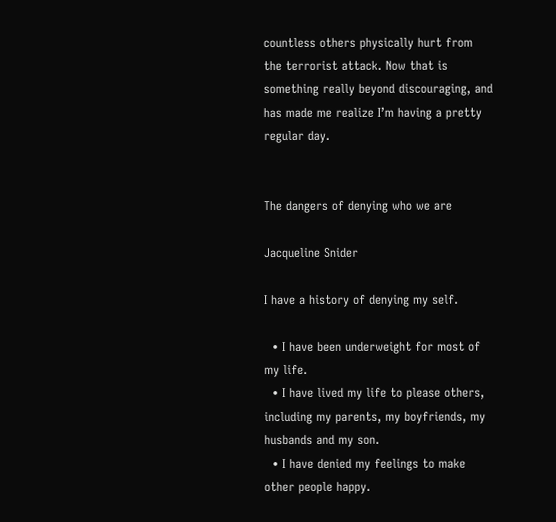countless others physically hurt from the terrorist attack. Now that is something really beyond discouraging, and has made me realize I’m having a pretty regular day.


The dangers of denying who we are

Jacqueline Snider

I have a history of denying my self.

  • I have been underweight for most of my life.
  • I have lived my life to please others, including my parents, my boyfriends, my husbands and my son.
  • I have denied my feelings to make other people happy.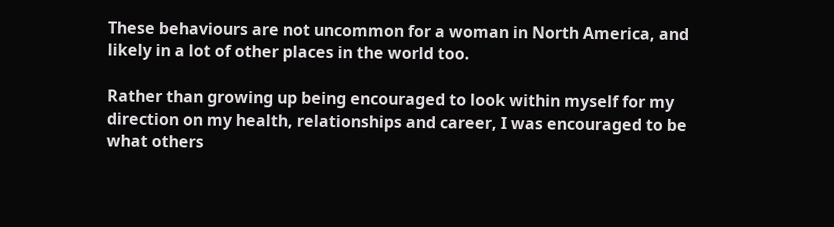These behaviours are not uncommon for a woman in North America, and likely in a lot of other places in the world too.

Rather than growing up being encouraged to look within myself for my direction on my health, relationships and career, I was encouraged to be what others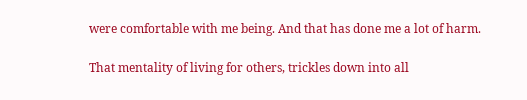were comfortable with me being. And that has done me a lot of harm.

That mentality of living for others, trickles down into all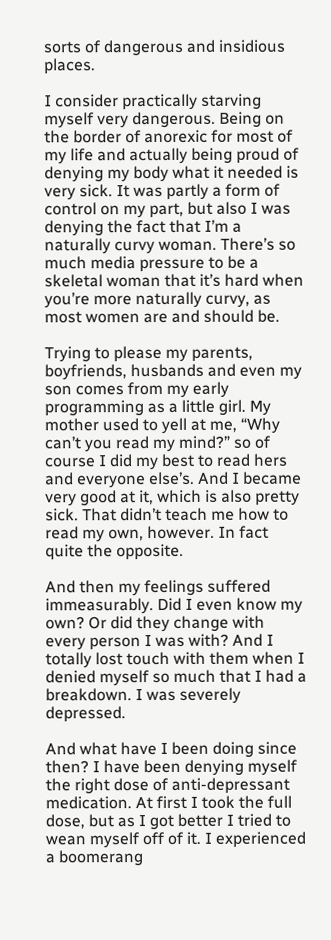sorts of dangerous and insidious places.

I consider practically starving myself very dangerous. Being on the border of anorexic for most of my life and actually being proud of denying my body what it needed is very sick. It was partly a form of control on my part, but also I was denying the fact that I’m a naturally curvy woman. There’s so much media pressure to be a skeletal woman that it’s hard when you’re more naturally curvy, as most women are and should be.

Trying to please my parents, boyfriends, husbands and even my son comes from my early programming as a little girl. My mother used to yell at me, “Why can’t you read my mind?” so of course I did my best to read hers and everyone else’s. And I became very good at it, which is also pretty sick. That didn’t teach me how to read my own, however. In fact quite the opposite.

And then my feelings suffered immeasurably. Did I even know my own? Or did they change with every person I was with? And I totally lost touch with them when I denied myself so much that I had a breakdown. I was severely depressed.

And what have I been doing since then? I have been denying myself the right dose of anti-depressant medication. At first I took the full dose, but as I got better I tried to wean myself off of it. I experienced a boomerang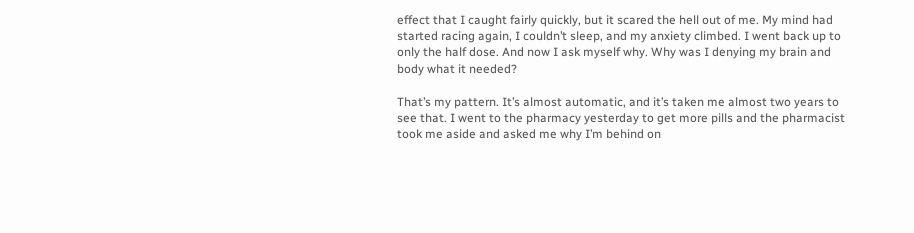effect that I caught fairly quickly, but it scared the hell out of me. My mind had started racing again, I couldn’t sleep, and my anxiety climbed. I went back up to only the half dose. And now I ask myself why. Why was I denying my brain and body what it needed?

That’s my pattern. It’s almost automatic, and it’s taken me almost two years to see that. I went to the pharmacy yesterday to get more pills and the pharmacist took me aside and asked me why I’m behind on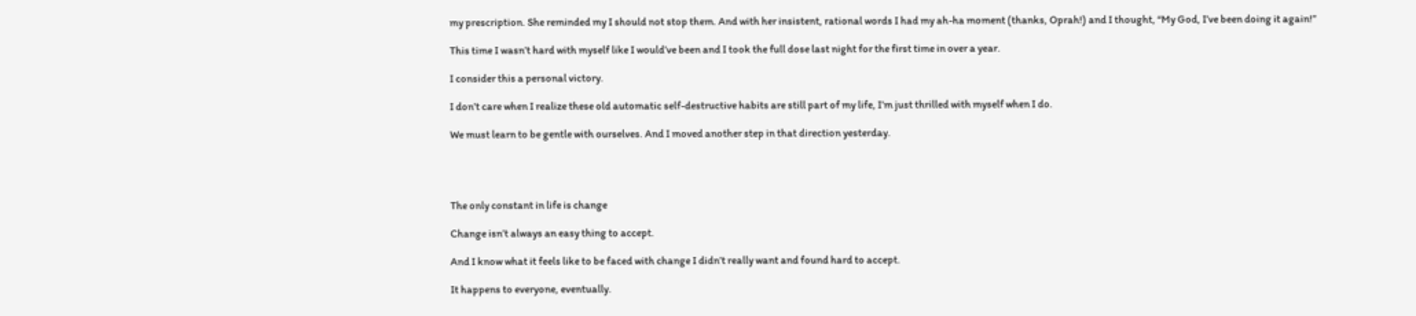my prescription. She reminded my I should not stop them. And with her insistent, rational words I had my ah-ha moment (thanks, Oprah!) and I thought, “My God, I’ve been doing it again!”

This time I wasn’t hard with myself like I would’ve been and I took the full dose last night for the first time in over a year.

I consider this a personal victory.

I don’t care when I realize these old automatic self-destructive habits are still part of my life, I’m just thrilled with myself when I do.

We must learn to be gentle with ourselves. And I moved another step in that direction yesterday.




The only constant in life is change

Change isn’t always an easy thing to accept.

And I know what it feels like to be faced with change I didn’t really want and found hard to accept.

It happens to everyone, eventually.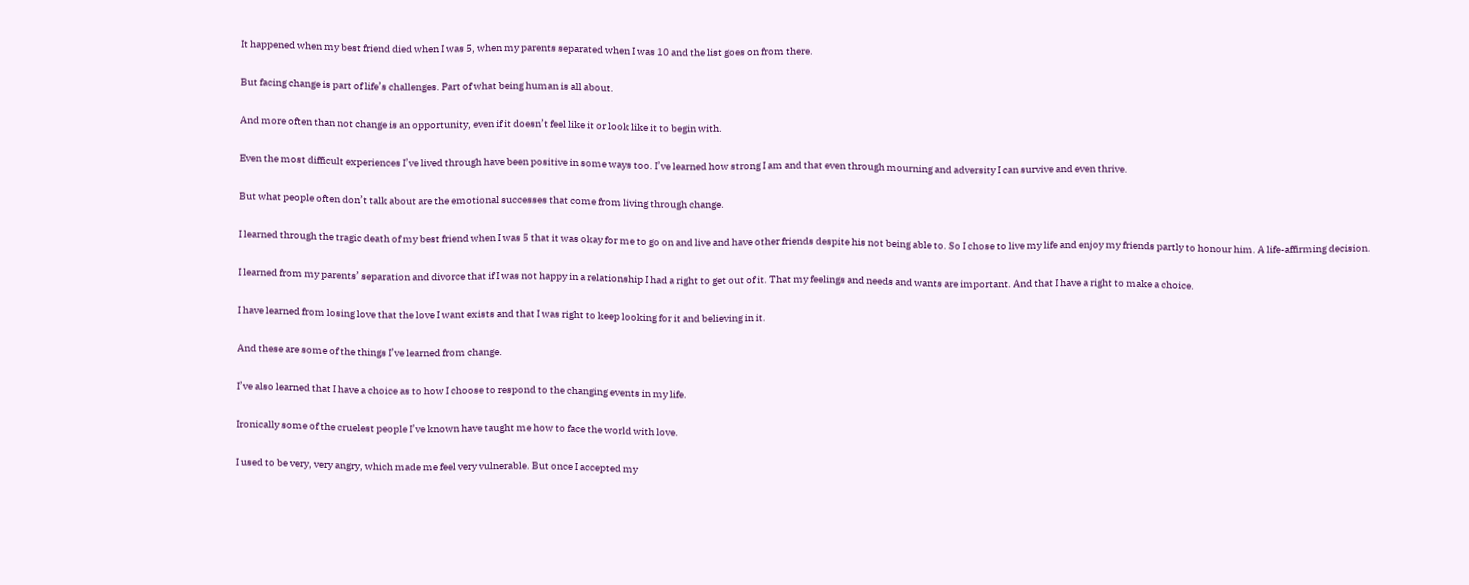It happened when my best friend died when I was 5, when my parents separated when I was 10 and the list goes on from there.

But facing change is part of life’s challenges. Part of what being human is all about.

And more often than not change is an opportunity, even if it doesn’t feel like it or look like it to begin with.

Even the most difficult experiences I’ve lived through have been positive in some ways too. I’ve learned how strong I am and that even through mourning and adversity I can survive and even thrive.

But what people often don’t talk about are the emotional successes that come from living through change.

I learned through the tragic death of my best friend when I was 5 that it was okay for me to go on and live and have other friends despite his not being able to. So I chose to live my life and enjoy my friends partly to honour him. A life-affirming decision.

I learned from my parents’ separation and divorce that if I was not happy in a relationship I had a right to get out of it. That my feelings and needs and wants are important. And that I have a right to make a choice.

I have learned from losing love that the love I want exists and that I was right to keep looking for it and believing in it.

And these are some of the things I’ve learned from change.

I’ve also learned that I have a choice as to how I choose to respond to the changing events in my life.

Ironically some of the cruelest people I’ve known have taught me how to face the world with love.

I used to be very, very angry, which made me feel very vulnerable. But once I accepted my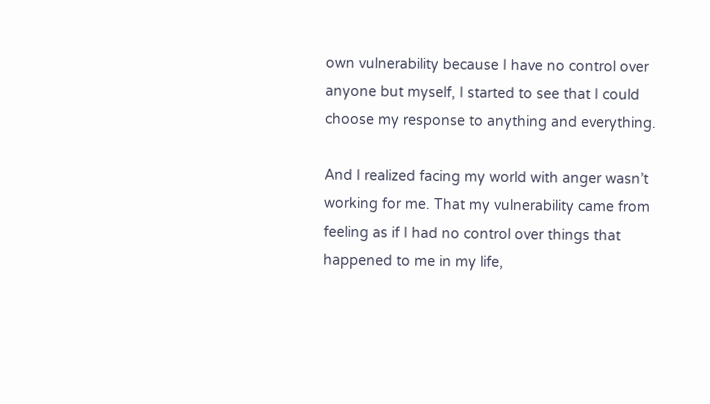own vulnerability because I have no control over anyone but myself, I started to see that I could choose my response to anything and everything.

And I realized facing my world with anger wasn’t working for me. That my vulnerability came from feeling as if I had no control over things that happened to me in my life,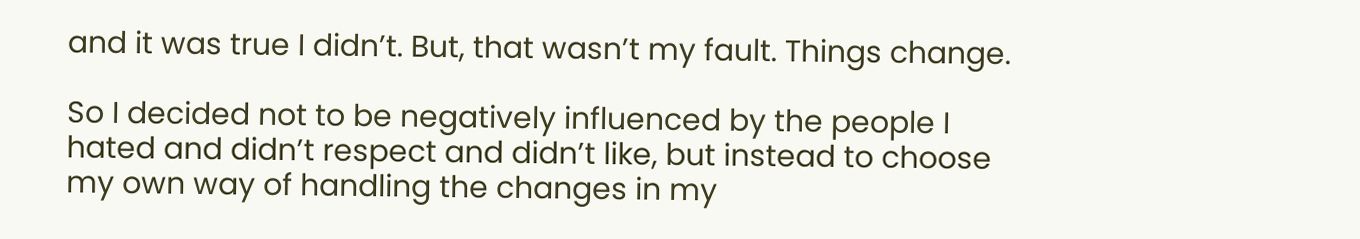and it was true I didn’t. But, that wasn’t my fault. Things change.

So I decided not to be negatively influenced by the people I hated and didn’t respect and didn’t like, but instead to choose my own way of handling the changes in my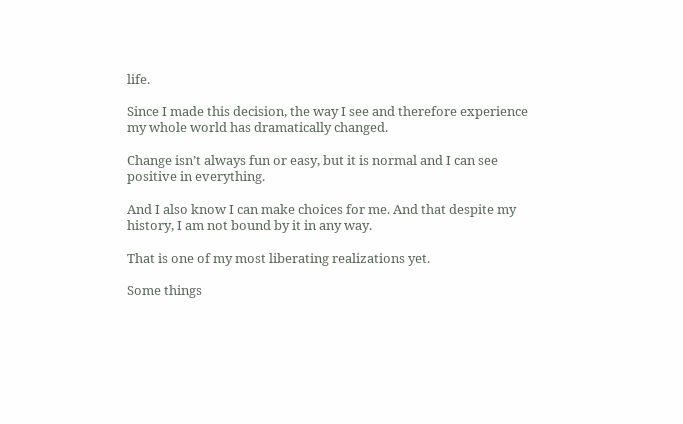life.

Since I made this decision, the way I see and therefore experience my whole world has dramatically changed.

Change isn’t always fun or easy, but it is normal and I can see positive in everything.

And I also know I can make choices for me. And that despite my history, I am not bound by it in any way.

That is one of my most liberating realizations yet.

Some things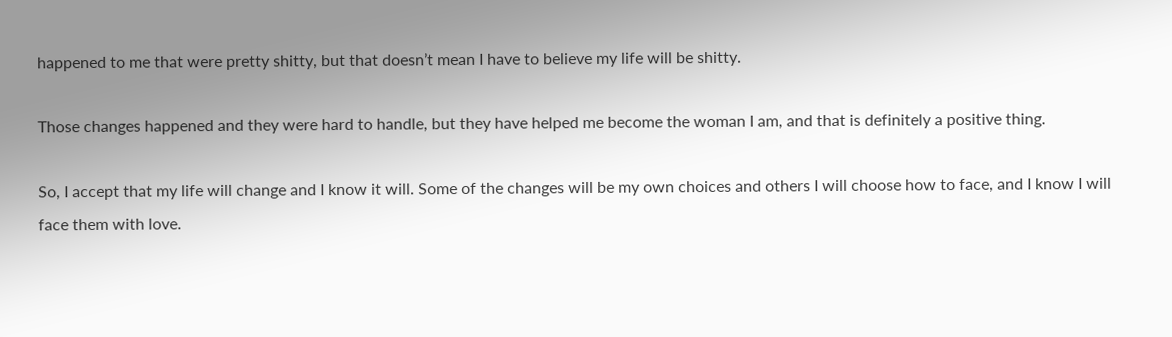happened to me that were pretty shitty, but that doesn’t mean I have to believe my life will be shitty.

Those changes happened and they were hard to handle, but they have helped me become the woman I am, and that is definitely a positive thing.

So, I accept that my life will change and I know it will. Some of the changes will be my own choices and others I will choose how to face, and I know I will face them with love.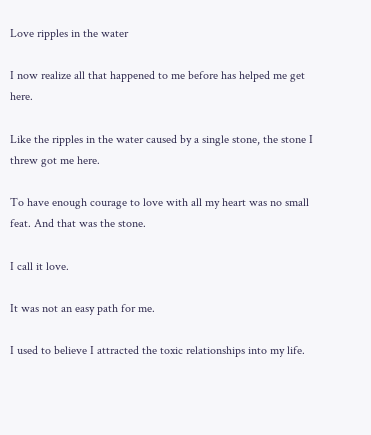Love ripples in the water

I now realize all that happened to me before has helped me get here.

Like the ripples in the water caused by a single stone, the stone I threw got me here.

To have enough courage to love with all my heart was no small feat. And that was the stone.

I call it love.

It was not an easy path for me.

I used to believe I attracted the toxic relationships into my life.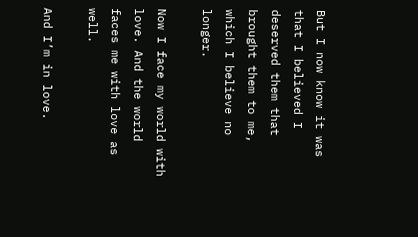But I now know it was that I believed I deserved them that brought them to me, which I believe no longer.

Now I face my world with love. And the world faces me with love as well.

And I’m in love.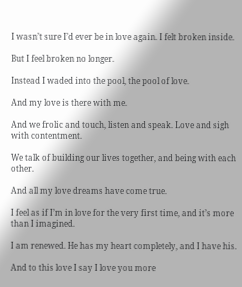I wasn’t sure I’d ever be in love again. I felt broken inside.

But I feel broken no longer.

Instead I waded into the pool, the pool of love.

And my love is there with me.

And we frolic and touch, listen and speak. Love and sigh with contentment.

We talk of building our lives together, and being with each other.

And all my love dreams have come true.

I feel as if I’m in love for the very first time, and it’s more than I imagined.

I am renewed. He has my heart completely, and I have his.

And to this love I say I love you more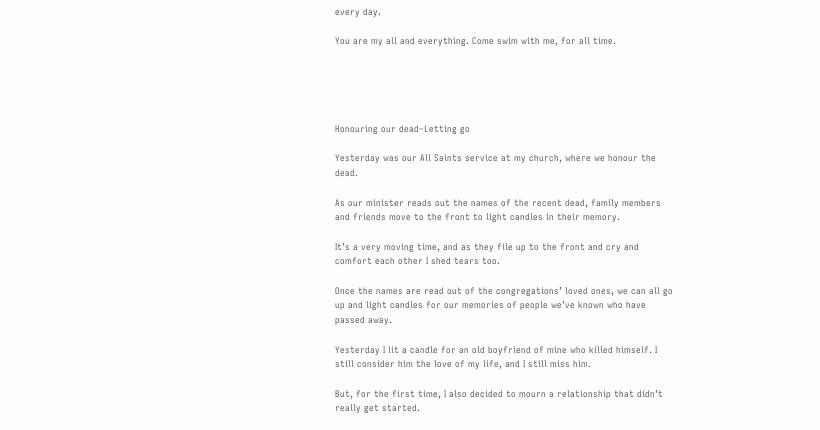every day.

You are my all and everything. Come swim with me, for all time.





Honouring our dead–Letting go

Yesterday was our All Saints service at my church, where we honour the dead.

As our minister reads out the names of the recent dead, family members and friends move to the front to light candles in their memory.

It’s a very moving time, and as they file up to the front and cry and comfort each other I shed tears too.

Once the names are read out of the congregations’ loved ones, we can all go up and light candles for our memories of people we’ve known who have passed away.

Yesterday I lit a candle for an old boyfriend of mine who killed himself. I still consider him the love of my life, and I still miss him.

But, for the first time, I also decided to mourn a relationship that didn’t really get started.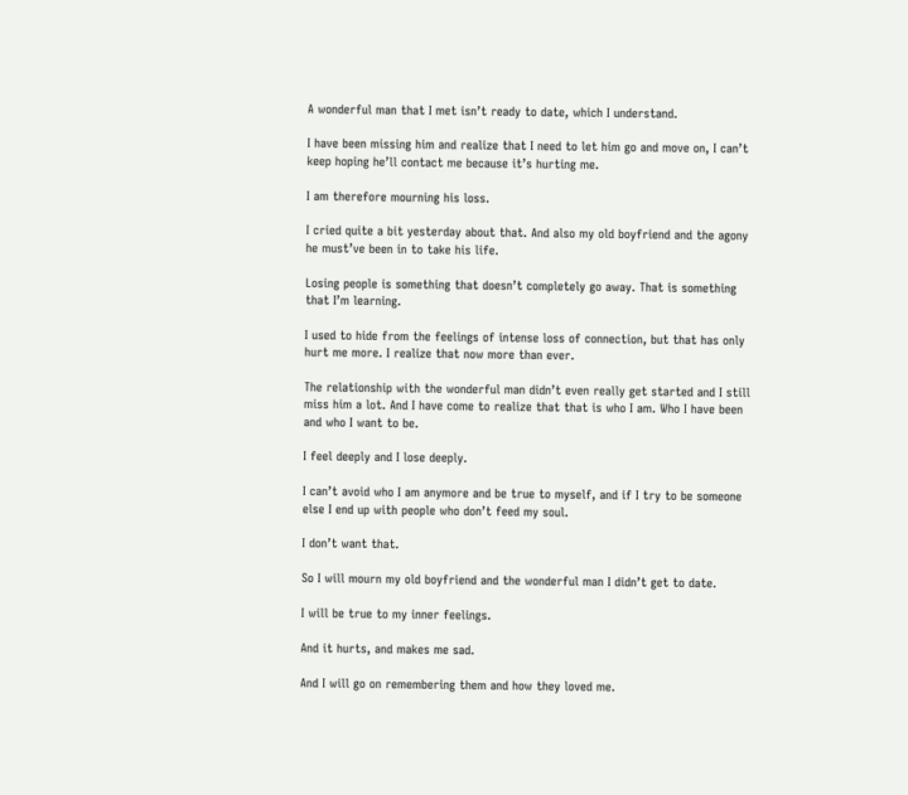A wonderful man that I met isn’t ready to date, which I understand.

I have been missing him and realize that I need to let him go and move on, I can’t keep hoping he’ll contact me because it’s hurting me.

I am therefore mourning his loss.

I cried quite a bit yesterday about that. And also my old boyfriend and the agony he must’ve been in to take his life.

Losing people is something that doesn’t completely go away. That is something that I’m learning.

I used to hide from the feelings of intense loss of connection, but that has only hurt me more. I realize that now more than ever.

The relationship with the wonderful man didn’t even really get started and I still miss him a lot. And I have come to realize that that is who I am. Who I have been and who I want to be.

I feel deeply and I lose deeply.

I can’t avoid who I am anymore and be true to myself, and if I try to be someone else I end up with people who don’t feed my soul.

I don’t want that.

So I will mourn my old boyfriend and the wonderful man I didn’t get to date.

I will be true to my inner feelings.

And it hurts, and makes me sad.

And I will go on remembering them and how they loved me.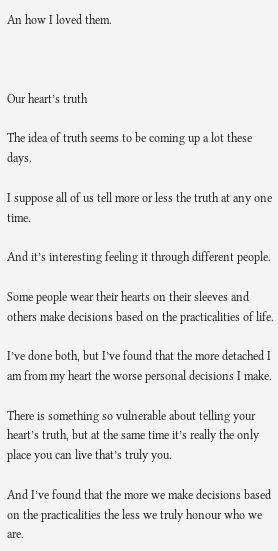An how I loved them.



Our heart’s truth

The idea of truth seems to be coming up a lot these days.

I suppose all of us tell more or less the truth at any one time.

And it’s interesting feeling it through different people.

Some people wear their hearts on their sleeves and others make decisions based on the practicalities of life.

I’ve done both, but I’ve found that the more detached I am from my heart the worse personal decisions I make.

There is something so vulnerable about telling your heart’s truth, but at the same time it’s really the only place you can live that’s truly you.

And I’ve found that the more we make decisions based on the practicalities the less we truly honour who we are.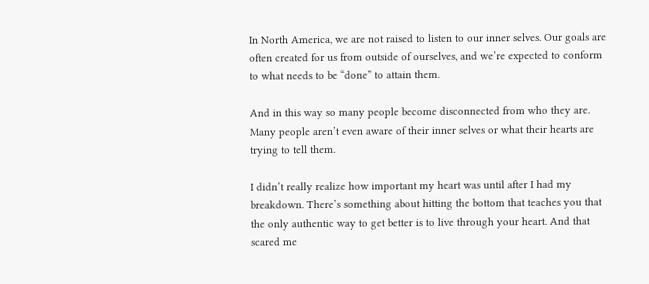In North America, we are not raised to listen to our inner selves. Our goals are often created for us from outside of ourselves, and we’re expected to conform to what needs to be “done” to attain them.

And in this way so many people become disconnected from who they are. Many people aren’t even aware of their inner selves or what their hearts are trying to tell them.

I didn’t really realize how important my heart was until after I had my breakdown. There’s something about hitting the bottom that teaches you that the only authentic way to get better is to live through your heart. And that scared me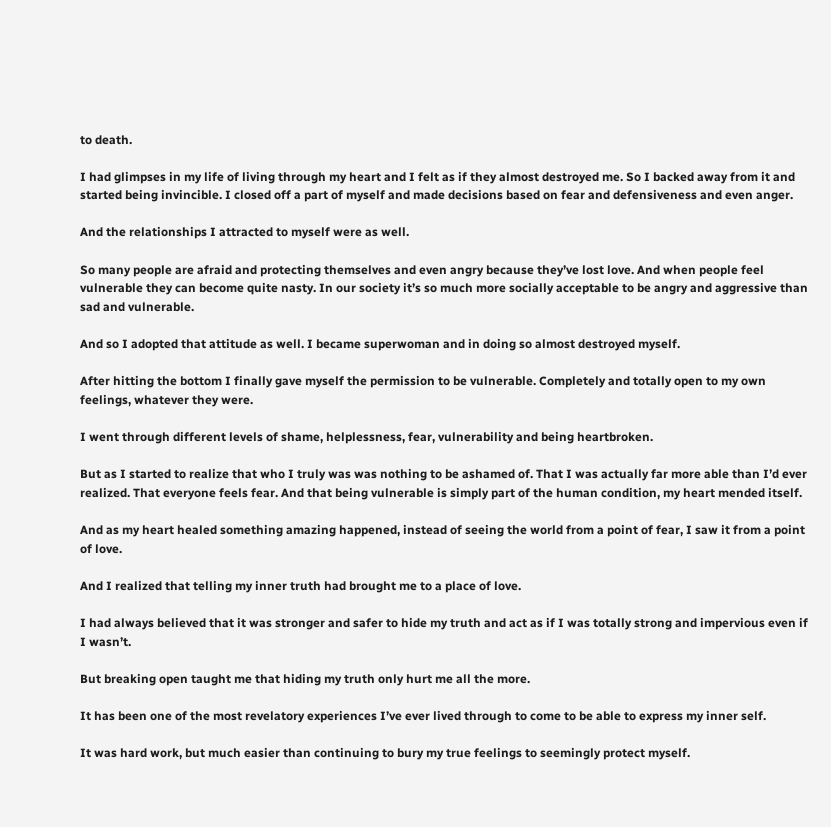to death.

I had glimpses in my life of living through my heart and I felt as if they almost destroyed me. So I backed away from it and started being invincible. I closed off a part of myself and made decisions based on fear and defensiveness and even anger.

And the relationships I attracted to myself were as well.

So many people are afraid and protecting themselves and even angry because they’ve lost love. And when people feel vulnerable they can become quite nasty. In our society it’s so much more socially acceptable to be angry and aggressive than sad and vulnerable.

And so I adopted that attitude as well. I became superwoman and in doing so almost destroyed myself.

After hitting the bottom I finally gave myself the permission to be vulnerable. Completely and totally open to my own feelings, whatever they were.

I went through different levels of shame, helplessness, fear, vulnerability and being heartbroken.

But as I started to realize that who I truly was was nothing to be ashamed of. That I was actually far more able than I’d ever realized. That everyone feels fear. And that being vulnerable is simply part of the human condition, my heart mended itself.

And as my heart healed something amazing happened, instead of seeing the world from a point of fear, I saw it from a point of love.

And I realized that telling my inner truth had brought me to a place of love.

I had always believed that it was stronger and safer to hide my truth and act as if I was totally strong and impervious even if I wasn’t.

But breaking open taught me that hiding my truth only hurt me all the more.

It has been one of the most revelatory experiences I’ve ever lived through to come to be able to express my inner self.

It was hard work, but much easier than continuing to bury my true feelings to seemingly protect myself.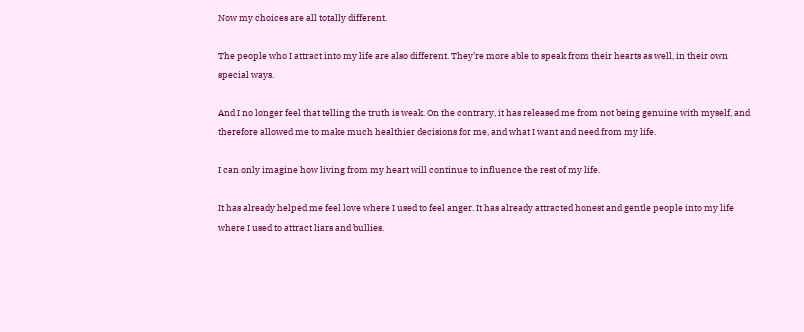Now my choices are all totally different.

The people who I attract into my life are also different. They’re more able to speak from their hearts as well, in their own special ways.

And I no longer feel that telling the truth is weak. On the contrary, it has released me from not being genuine with myself, and therefore allowed me to make much healthier decisions for me, and what I want and need from my life.

I can only imagine how living from my heart will continue to influence the rest of my life.

It has already helped me feel love where I used to feel anger. It has already attracted honest and gentle people into my life where I used to attract liars and bullies.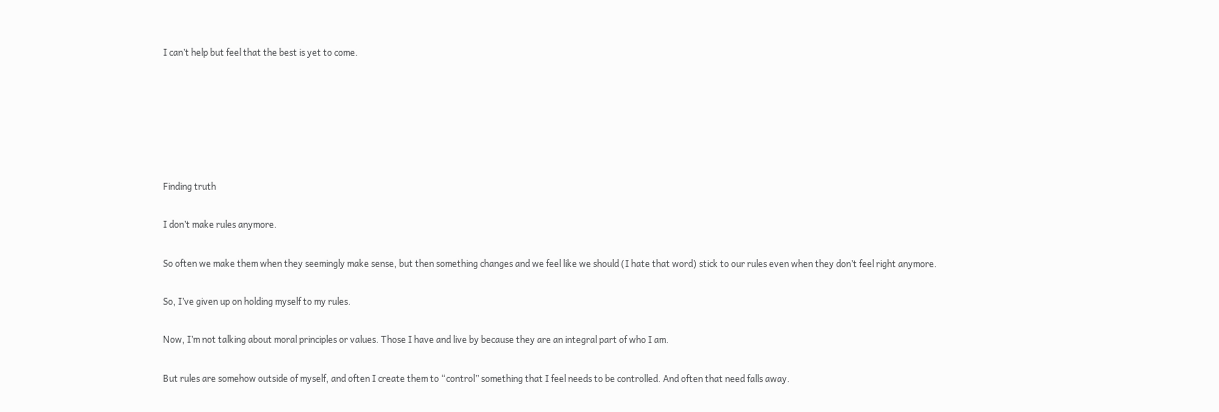I can’t help but feel that the best is yet to come.






Finding truth

I don’t make rules anymore.

So often we make them when they seemingly make sense, but then something changes and we feel like we should (I hate that word) stick to our rules even when they don’t feel right anymore.

So, I’ve given up on holding myself to my rules.

Now, I’m not talking about moral principles or values. Those I have and live by because they are an integral part of who I am.

But rules are somehow outside of myself, and often I create them to “control” something that I feel needs to be controlled. And often that need falls away.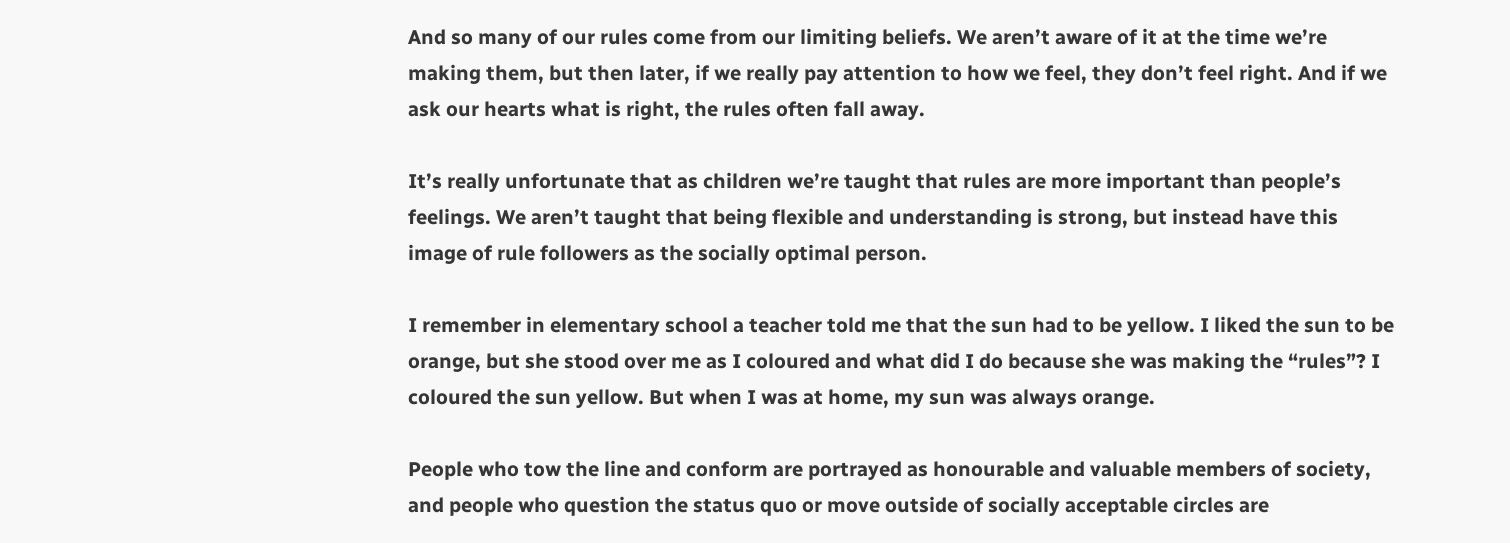And so many of our rules come from our limiting beliefs. We aren’t aware of it at the time we’re making them, but then later, if we really pay attention to how we feel, they don’t feel right. And if we ask our hearts what is right, the rules often fall away.

It’s really unfortunate that as children we’re taught that rules are more important than people’s feelings. We aren’t taught that being flexible and understanding is strong, but instead have this image of rule followers as the socially optimal person.

I remember in elementary school a teacher told me that the sun had to be yellow. I liked the sun to be orange, but she stood over me as I coloured and what did I do because she was making the “rules”? I coloured the sun yellow. But when I was at home, my sun was always orange.

People who tow the line and conform are portrayed as honourable and valuable members of society, and people who question the status quo or move outside of socially acceptable circles are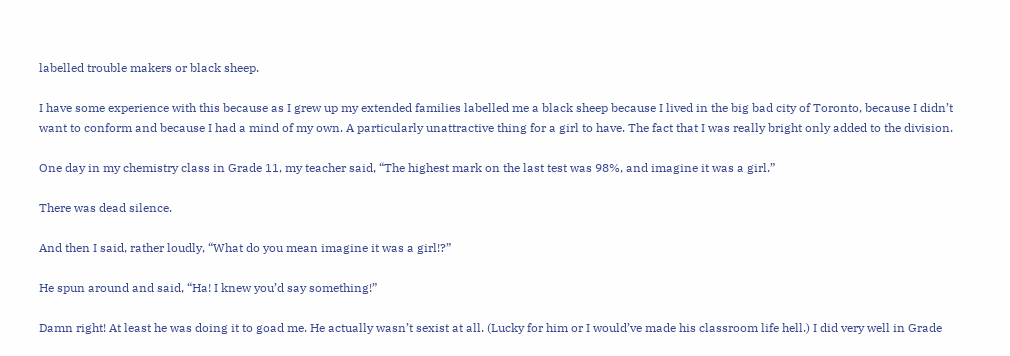labelled trouble makers or black sheep.

I have some experience with this because as I grew up my extended families labelled me a black sheep because I lived in the big bad city of Toronto, because I didn’t want to conform and because I had a mind of my own. A particularly unattractive thing for a girl to have. The fact that I was really bright only added to the division.

One day in my chemistry class in Grade 11, my teacher said, “The highest mark on the last test was 98%, and imagine it was a girl.”

There was dead silence.

And then I said, rather loudly, “What do you mean imagine it was a girl!?”

He spun around and said, “Ha! I knew you’d say something!”

Damn right! At least he was doing it to goad me. He actually wasn’t sexist at all. (Lucky for him or I would’ve made his classroom life hell.) I did very well in Grade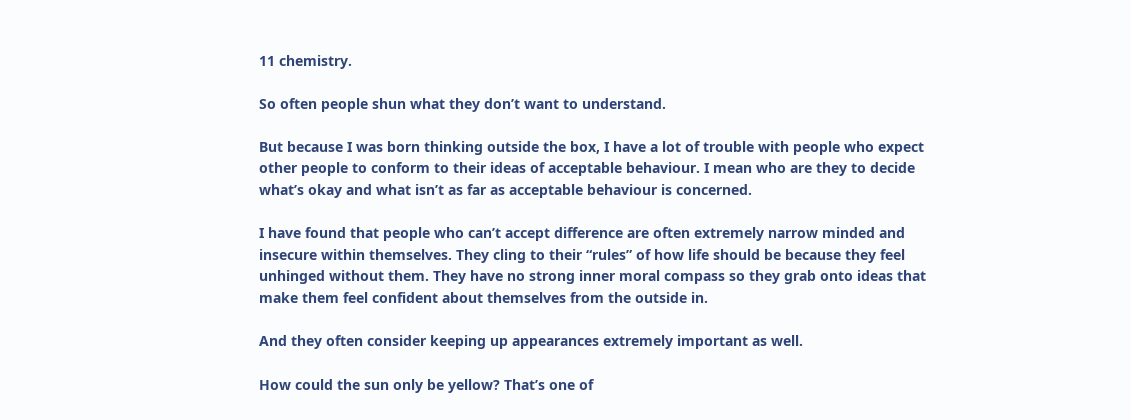11 chemistry.

So often people shun what they don’t want to understand.

But because I was born thinking outside the box, I have a lot of trouble with people who expect other people to conform to their ideas of acceptable behaviour. I mean who are they to decide what’s okay and what isn’t as far as acceptable behaviour is concerned.

I have found that people who can’t accept difference are often extremely narrow minded and insecure within themselves. They cling to their “rules” of how life should be because they feel unhinged without them. They have no strong inner moral compass so they grab onto ideas that make them feel confident about themselves from the outside in.

And they often consider keeping up appearances extremely important as well.

How could the sun only be yellow? That’s one of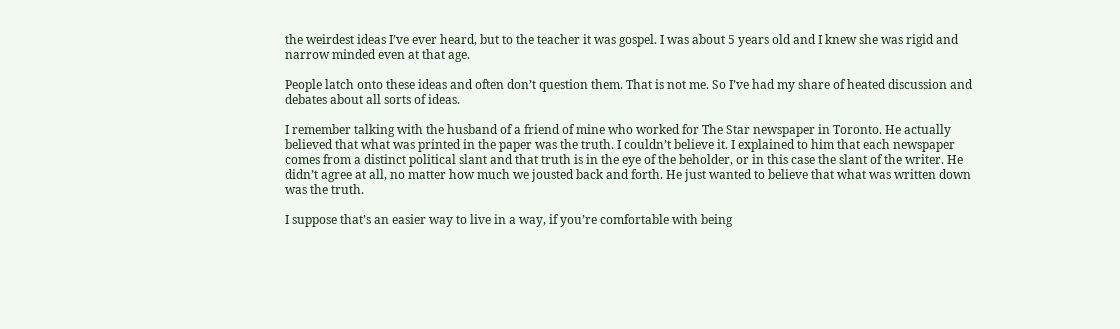the weirdest ideas I’ve ever heard, but to the teacher it was gospel. I was about 5 years old and I knew she was rigid and narrow minded even at that age.

People latch onto these ideas and often don’t question them. That is not me. So I’ve had my share of heated discussion and debates about all sorts of ideas.

I remember talking with the husband of a friend of mine who worked for The Star newspaper in Toronto. He actually believed that what was printed in the paper was the truth. I couldn’t believe it. I explained to him that each newspaper comes from a distinct political slant and that truth is in the eye of the beholder, or in this case the slant of the writer. He didn’t agree at all, no matter how much we jousted back and forth. He just wanted to believe that what was written down was the truth.

I suppose that’s an easier way to live in a way, if you’re comfortable with being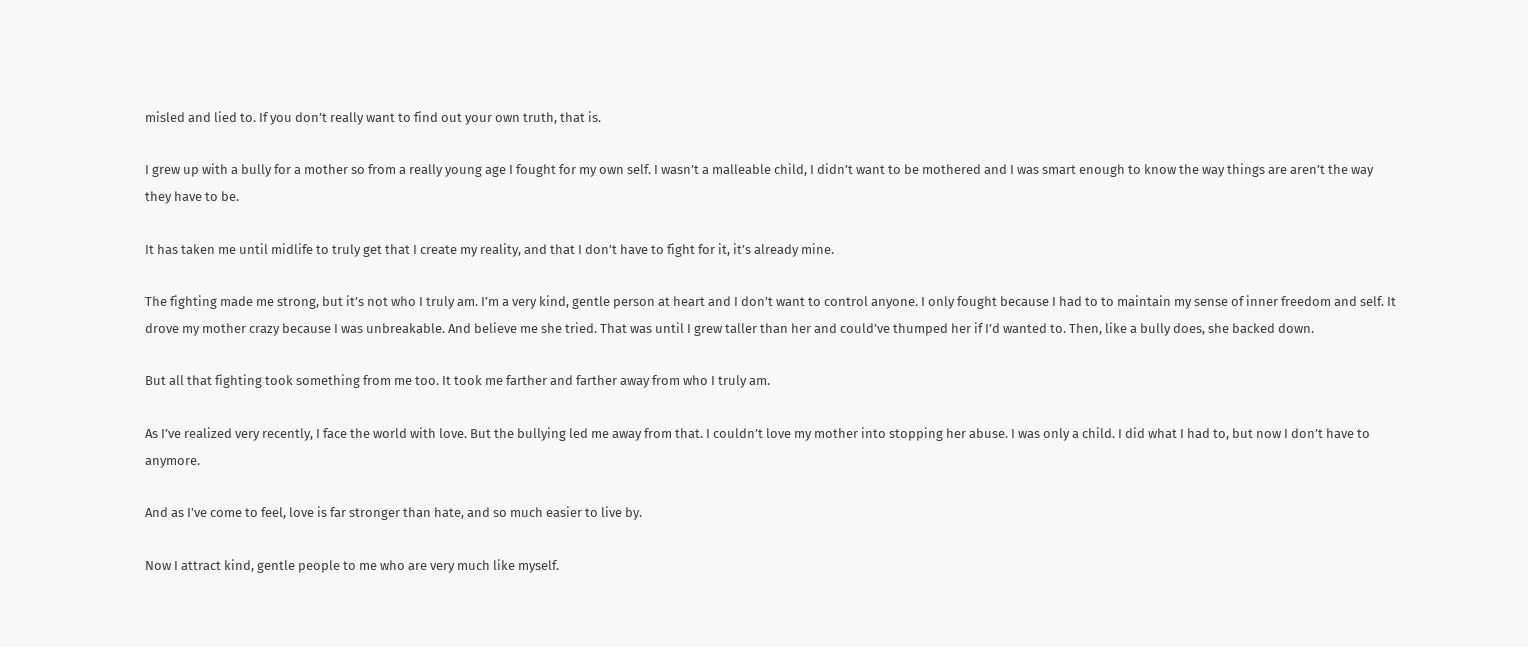misled and lied to. If you don’t really want to find out your own truth, that is.

I grew up with a bully for a mother so from a really young age I fought for my own self. I wasn’t a malleable child, I didn’t want to be mothered and I was smart enough to know the way things are aren’t the way they have to be.

It has taken me until midlife to truly get that I create my reality, and that I don’t have to fight for it, it’s already mine.

The fighting made me strong, but it’s not who I truly am. I’m a very kind, gentle person at heart and I don’t want to control anyone. I only fought because I had to to maintain my sense of inner freedom and self. It drove my mother crazy because I was unbreakable. And believe me she tried. That was until I grew taller than her and could’ve thumped her if I’d wanted to. Then, like a bully does, she backed down.

But all that fighting took something from me too. It took me farther and farther away from who I truly am.

As I’ve realized very recently, I face the world with love. But the bullying led me away from that. I couldn’t love my mother into stopping her abuse. I was only a child. I did what I had to, but now I don’t have to anymore.

And as I’ve come to feel, love is far stronger than hate, and so much easier to live by.

Now I attract kind, gentle people to me who are very much like myself.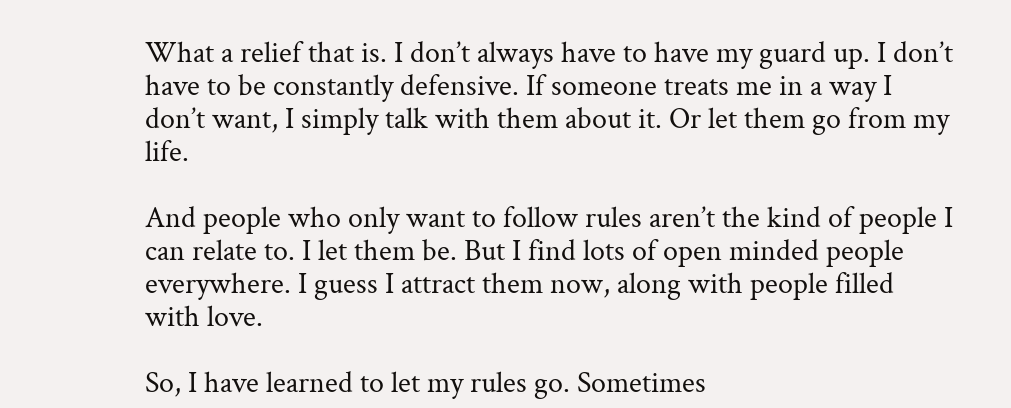What a relief that is. I don’t always have to have my guard up. I don’t have to be constantly defensive. If someone treats me in a way I don’t want, I simply talk with them about it. Or let them go from my life.

And people who only want to follow rules aren’t the kind of people I can relate to. I let them be. But I find lots of open minded people everywhere. I guess I attract them now, along with people filled with love.

So, I have learned to let my rules go. Sometimes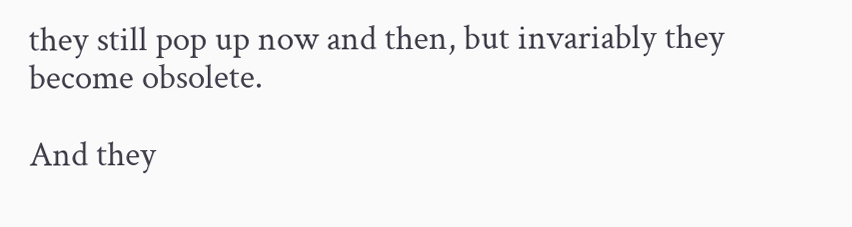they still pop up now and then, but invariably they become obsolete.

And they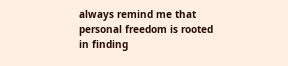always remind me that personal freedom is rooted in finding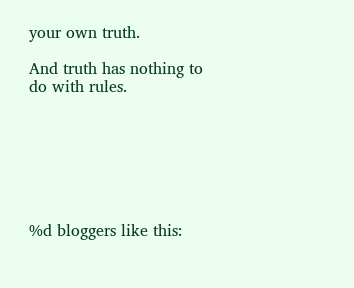your own truth.

And truth has nothing to do with rules.







%d bloggers like this: